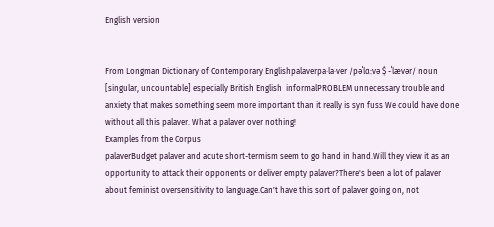English version


From Longman Dictionary of Contemporary Englishpalaverpa‧la‧ver /pəˈlɑːvə $ -ˈlævər/ noun [singular, uncountable] especially British English  informalPROBLEM unnecessary trouble and anxiety that makes something seem more important than it really is syn fuss We could have done without all this palaver. What a palaver over nothing!
Examples from the Corpus
palaverBudget palaver and acute short-termism seem to go hand in hand.Will they view it as an opportunity to attack their opponents or deliver empty palaver?There's been a lot of palaver about feminist oversensitivity to language.Can't have this sort of palaver going on, not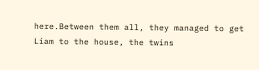here.Between them all, they managed to get Liam to the house, the twins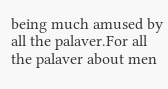being much amused by all the palaver.For all the palaver about men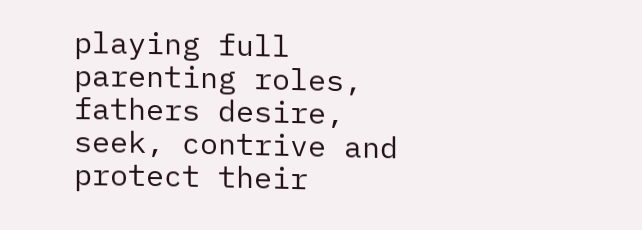playing full parenting roles, fathers desire, seek, contrive and protect their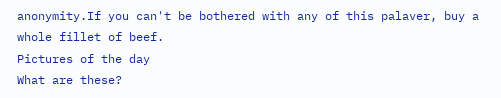anonymity.If you can't be bothered with any of this palaver, buy a whole fillet of beef.
Pictures of the day
What are these?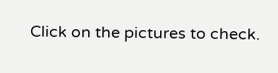Click on the pictures to check.